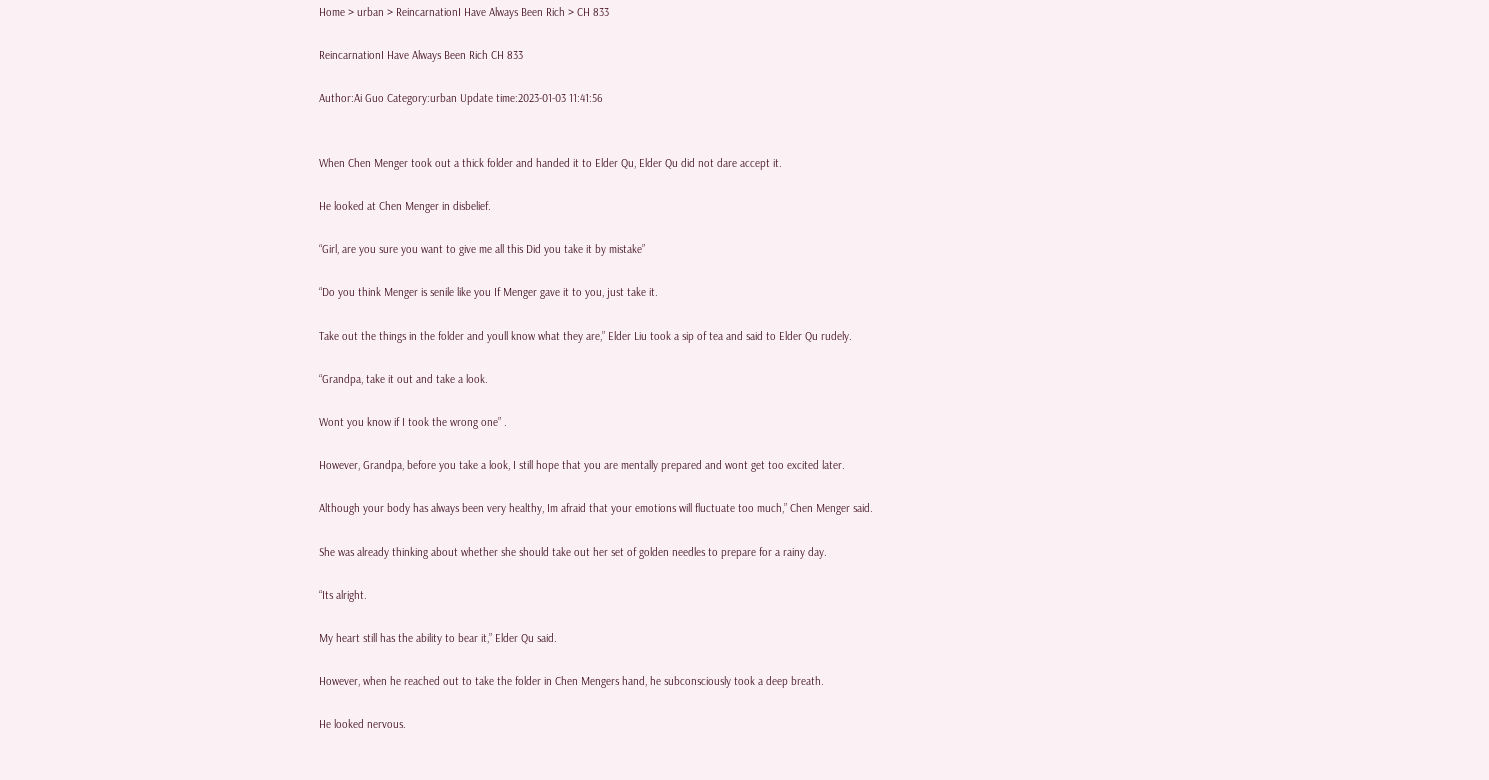Home > urban > ReincarnationI Have Always Been Rich > CH 833

ReincarnationI Have Always Been Rich CH 833

Author:Ai Guo Category:urban Update time:2023-01-03 11:41:56


When Chen Menger took out a thick folder and handed it to Elder Qu, Elder Qu did not dare accept it.

He looked at Chen Menger in disbelief.

“Girl, are you sure you want to give me all this Did you take it by mistake”

“Do you think Menger is senile like you If Menger gave it to you, just take it.

Take out the things in the folder and youll know what they are,” Elder Liu took a sip of tea and said to Elder Qu rudely.

“Grandpa, take it out and take a look.

Wont you know if I took the wrong one” .

However, Grandpa, before you take a look, I still hope that you are mentally prepared and wont get too excited later.

Although your body has always been very healthy, Im afraid that your emotions will fluctuate too much,” Chen Menger said.

She was already thinking about whether she should take out her set of golden needles to prepare for a rainy day.

“Its alright.

My heart still has the ability to bear it,” Elder Qu said.

However, when he reached out to take the folder in Chen Mengers hand, he subconsciously took a deep breath.

He looked nervous.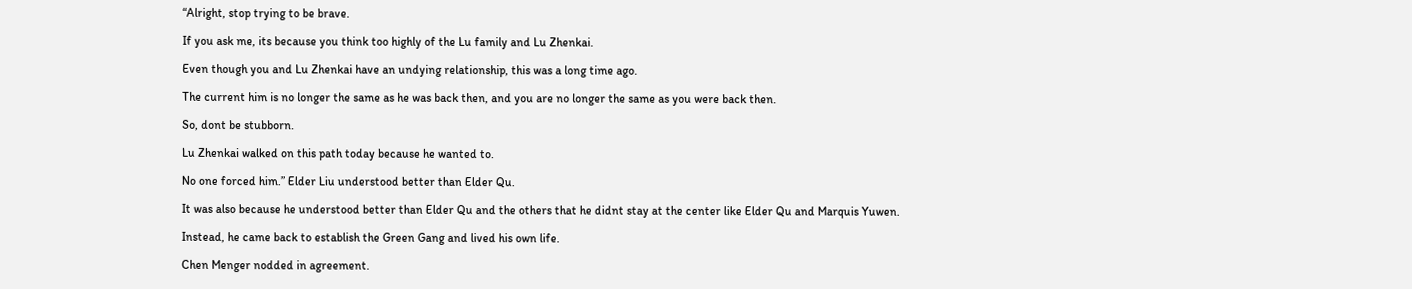“Alright, stop trying to be brave.

If you ask me, its because you think too highly of the Lu family and Lu Zhenkai.

Even though you and Lu Zhenkai have an undying relationship, this was a long time ago.

The current him is no longer the same as he was back then, and you are no longer the same as you were back then.

So, dont be stubborn.

Lu Zhenkai walked on this path today because he wanted to.

No one forced him.” Elder Liu understood better than Elder Qu.

It was also because he understood better than Elder Qu and the others that he didnt stay at the center like Elder Qu and Marquis Yuwen.

Instead, he came back to establish the Green Gang and lived his own life.

Chen Menger nodded in agreement.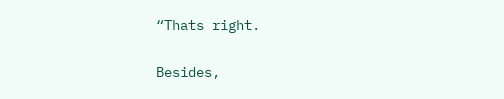“Thats right.

Besides,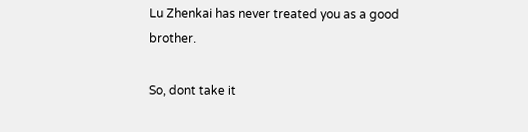Lu Zhenkai has never treated you as a good brother.

So, dont take it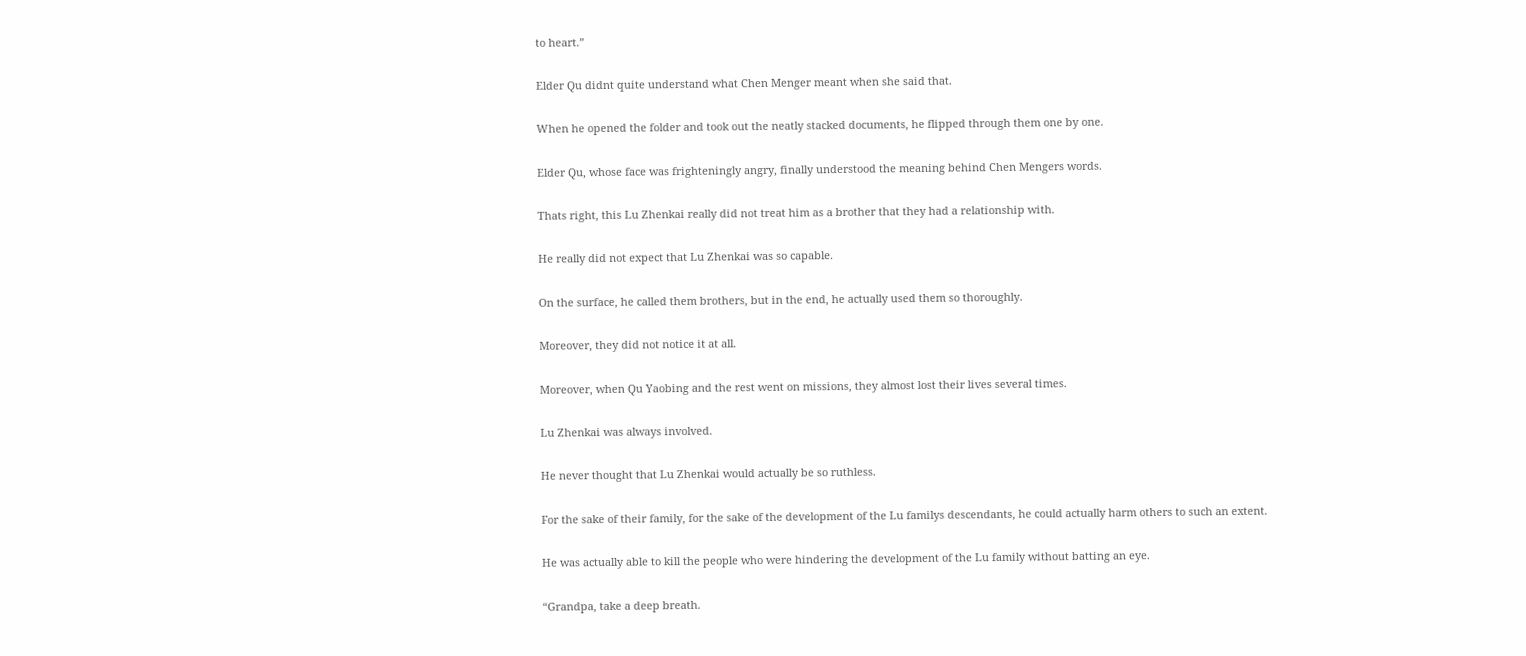to heart.”

Elder Qu didnt quite understand what Chen Menger meant when she said that.

When he opened the folder and took out the neatly stacked documents, he flipped through them one by one.

Elder Qu, whose face was frighteningly angry, finally understood the meaning behind Chen Mengers words.

Thats right, this Lu Zhenkai really did not treat him as a brother that they had a relationship with.

He really did not expect that Lu Zhenkai was so capable.

On the surface, he called them brothers, but in the end, he actually used them so thoroughly.

Moreover, they did not notice it at all.

Moreover, when Qu Yaobing and the rest went on missions, they almost lost their lives several times.

Lu Zhenkai was always involved.

He never thought that Lu Zhenkai would actually be so ruthless.

For the sake of their family, for the sake of the development of the Lu familys descendants, he could actually harm others to such an extent.

He was actually able to kill the people who were hindering the development of the Lu family without batting an eye.

“Grandpa, take a deep breath.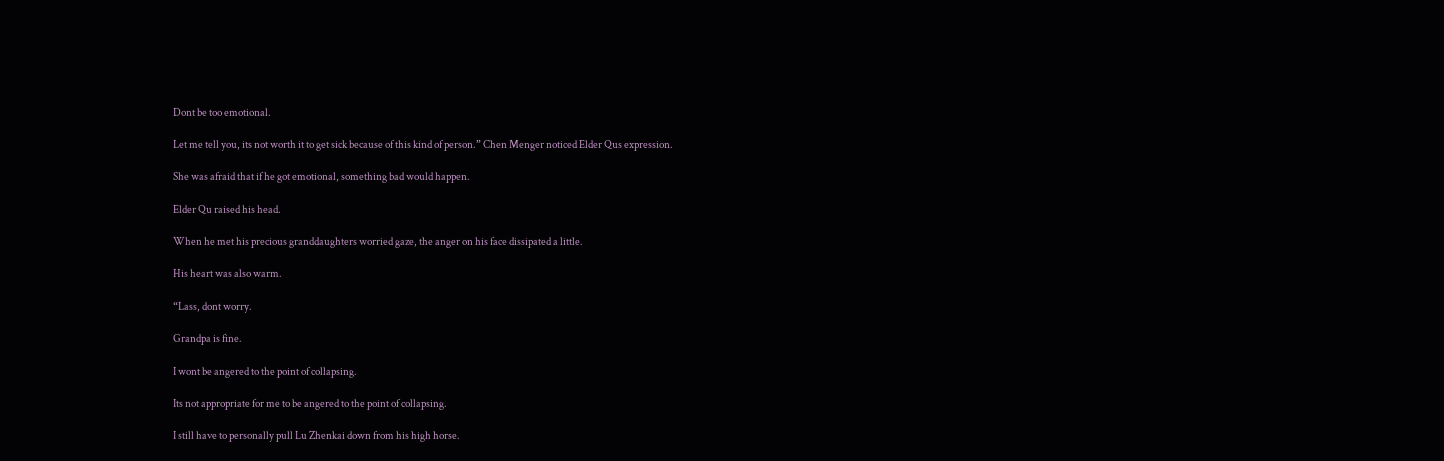Dont be too emotional.

Let me tell you, its not worth it to get sick because of this kind of person.” Chen Menger noticed Elder Qus expression.

She was afraid that if he got emotional, something bad would happen.

Elder Qu raised his head.

When he met his precious granddaughters worried gaze, the anger on his face dissipated a little.

His heart was also warm.

“Lass, dont worry.

Grandpa is fine.

I wont be angered to the point of collapsing.

Its not appropriate for me to be angered to the point of collapsing.

I still have to personally pull Lu Zhenkai down from his high horse.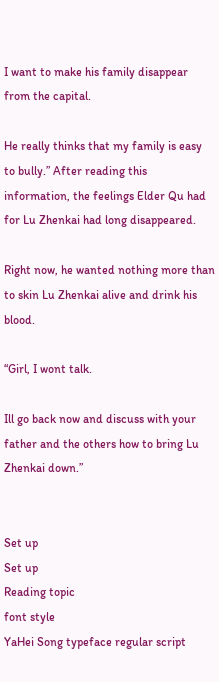I want to make his family disappear from the capital.

He really thinks that my family is easy to bully.” After reading this information, the feelings Elder Qu had for Lu Zhenkai had long disappeared.

Right now, he wanted nothing more than to skin Lu Zhenkai alive and drink his blood.

“Girl, I wont talk.

Ill go back now and discuss with your father and the others how to bring Lu Zhenkai down.”


Set up
Set up
Reading topic
font style
YaHei Song typeface regular script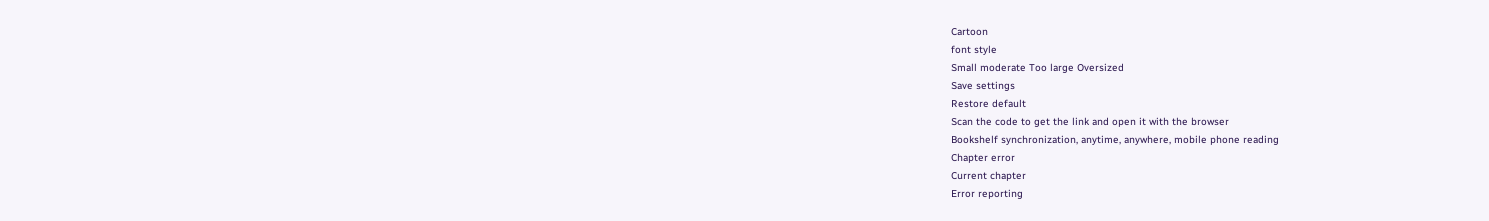Cartoon
font style
Small moderate Too large Oversized
Save settings
Restore default
Scan the code to get the link and open it with the browser
Bookshelf synchronization, anytime, anywhere, mobile phone reading
Chapter error
Current chapter
Error reporting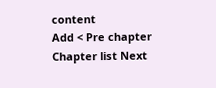content
Add < Pre chapter Chapter list Next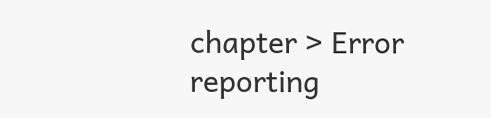chapter > Error reporting